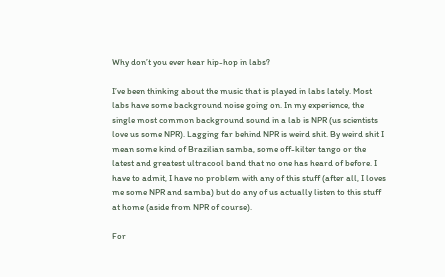Why don’t you ever hear hip-hop in labs?

I’ve been thinking about the music that is played in labs lately. Most labs have some background noise going on. In my experience, the single most common background sound in a lab is NPR (us scientists love us some NPR). Lagging far behind NPR is weird shit. By weird shit I mean some kind of Brazilian samba, some off-kilter tango or the latest and greatest ultracool band that no one has heard of before. I have to admit, I have no problem with any of this stuff (after all, I loves me some NPR and samba) but do any of us actually listen to this stuff at home (aside from NPR of course).

For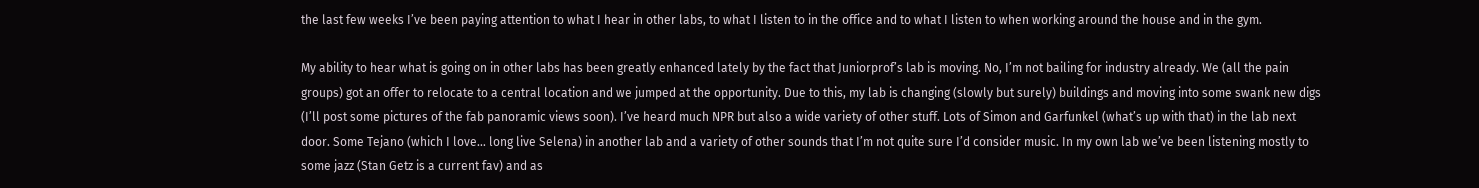the last few weeks I’ve been paying attention to what I hear in other labs, to what I listen to in the office and to what I listen to when working around the house and in the gym.

My ability to hear what is going on in other labs has been greatly enhanced lately by the fact that Juniorprof’s lab is moving. No, I’m not bailing for industry already. We (all the pain groups) got an offer to relocate to a central location and we jumped at the opportunity. Due to this, my lab is changing (slowly but surely) buildings and moving into some swank new digs (I’ll post some pictures of the fab panoramic views soon). I’ve heard much NPR but also a wide variety of other stuff. Lots of Simon and Garfunkel (what’s up with that) in the lab next door. Some Tejano (which I love… long live Selena) in another lab and a variety of other sounds that I’m not quite sure I’d consider music. In my own lab we’ve been listening mostly to some jazz (Stan Getz is a current fav) and as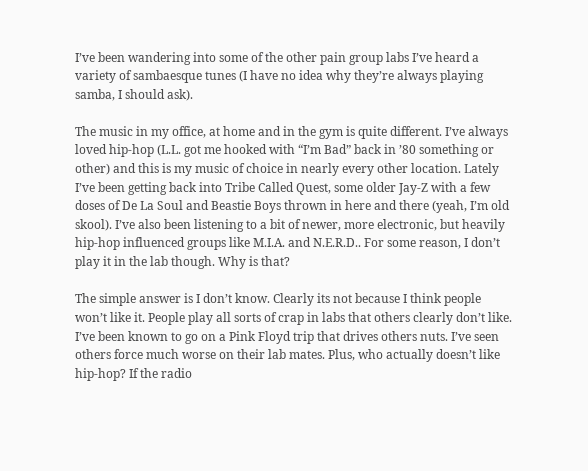I’ve been wandering into some of the other pain group labs I’ve heard a variety of sambaesque tunes (I have no idea why they’re always playing samba, I should ask).

The music in my office, at home and in the gym is quite different. I’ve always loved hip-hop (L.L. got me hooked with “I’m Bad” back in ’80 something or other) and this is my music of choice in nearly every other location. Lately I’ve been getting back into Tribe Called Quest, some older Jay-Z with a few doses of De La Soul and Beastie Boys thrown in here and there (yeah, I’m old skool). I’ve also been listening to a bit of newer, more electronic, but heavily hip-hop influenced groups like M.I.A. and N.E.R.D.. For some reason, I don’t play it in the lab though. Why is that?

The simple answer is I don’t know. Clearly its not because I think people won’t like it. People play all sorts of crap in labs that others clearly don’t like. I’ve been known to go on a Pink Floyd trip that drives others nuts. I’ve seen others force much worse on their lab mates. Plus, who actually doesn’t like hip-hop? If the radio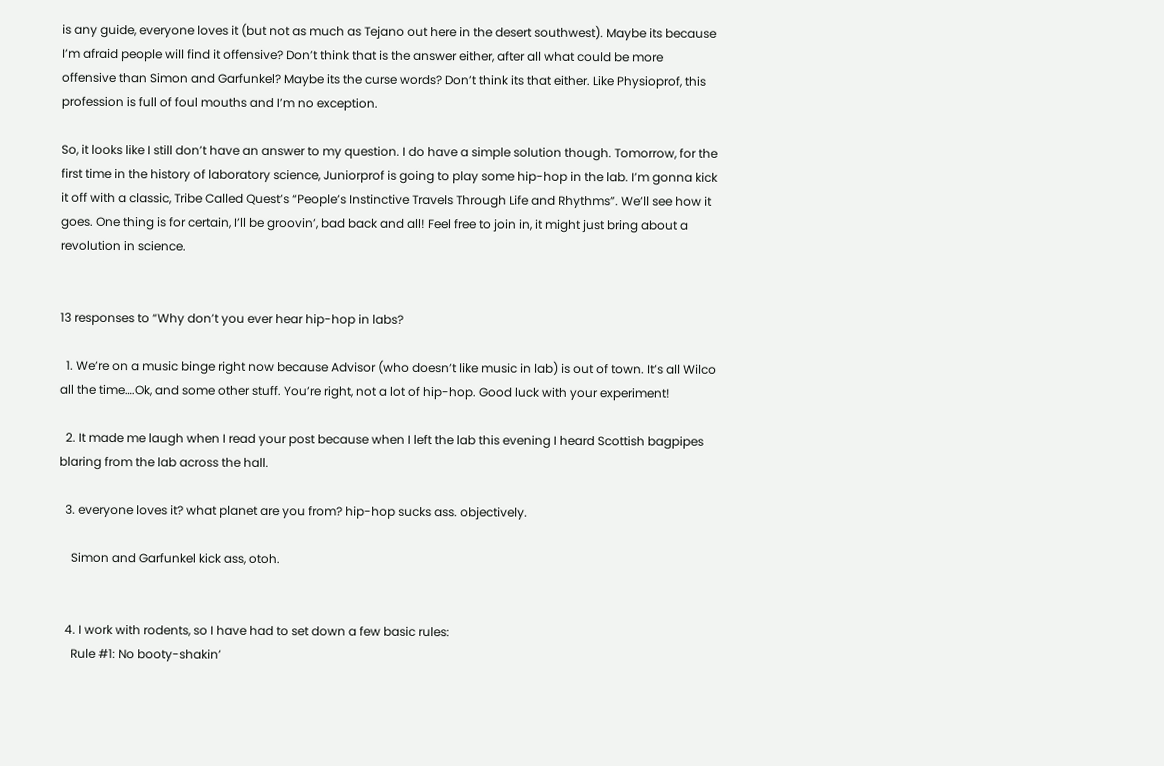is any guide, everyone loves it (but not as much as Tejano out here in the desert southwest). Maybe its because I’m afraid people will find it offensive? Don’t think that is the answer either, after all what could be more offensive than Simon and Garfunkel? Maybe its the curse words? Don’t think its that either. Like Physioprof, this profession is full of foul mouths and I’m no exception.

So, it looks like I still don’t have an answer to my question. I do have a simple solution though. Tomorrow, for the first time in the history of laboratory science, Juniorprof is going to play some hip-hop in the lab. I’m gonna kick it off with a classic, Tribe Called Quest’s “People’s Instinctive Travels Through Life and Rhythms”. We’ll see how it goes. One thing is for certain, I’ll be groovin’, bad back and all! Feel free to join in, it might just bring about a revolution in science.


13 responses to “Why don’t you ever hear hip-hop in labs?

  1. We’re on a music binge right now because Advisor (who doesn’t like music in lab) is out of town. It’s all Wilco all the time….Ok, and some other stuff. You’re right, not a lot of hip-hop. Good luck with your experiment!

  2. It made me laugh when I read your post because when I left the lab this evening I heard Scottish bagpipes blaring from the lab across the hall.

  3. everyone loves it? what planet are you from? hip-hop sucks ass. objectively.

    Simon and Garfunkel kick ass, otoh.


  4. I work with rodents, so I have had to set down a few basic rules:
    Rule #1: No booty-shakin’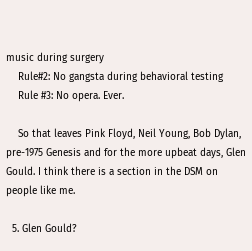music during surgery
    Rule#2: No gangsta during behavioral testing
    Rule #3: No opera. Ever.

    So that leaves Pink Floyd, Neil Young, Bob Dylan, pre-1975 Genesis and for the more upbeat days, Glen Gould. I think there is a section in the DSM on people like me.

  5. Glen Gould?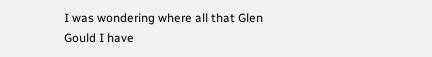I was wondering where all that Glen Gould I have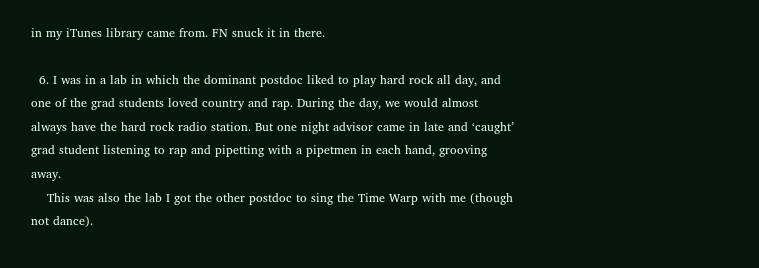in my iTunes library came from. FN snuck it in there.

  6. I was in a lab in which the dominant postdoc liked to play hard rock all day, and one of the grad students loved country and rap. During the day, we would almost always have the hard rock radio station. But one night advisor came in late and ‘caught’ grad student listening to rap and pipetting with a pipetmen in each hand, grooving away.
    This was also the lab I got the other postdoc to sing the Time Warp with me (though not dance).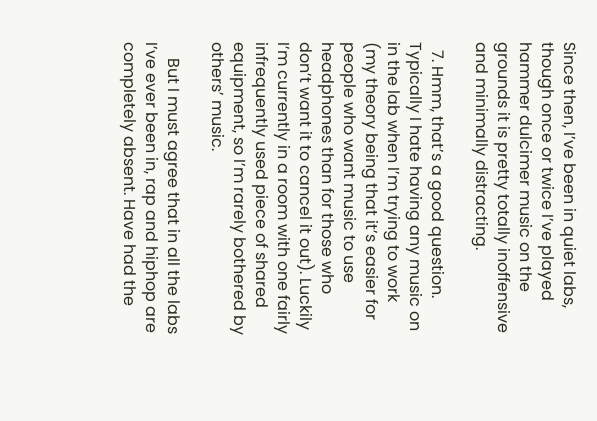Since then, I’ve been in quiet labs, though once or twice I’ve played hammer dulcimer music on the grounds it is pretty totally inoffensive and minimally distracting.

  7. Hmm, that’s a good question. Typically I hate having any music on in the lab when I’m trying to work (my theory being that it’s easier for people who want music to use headphones than for those who don’t want it to cancel it out). Luckily I’m currently in a room with one fairly infrequently used piece of shared equipment, so I’m rarely bothered by others’ music.

    But I must agree that in all the labs I’ve ever been in, rap and hiphop are completely absent. Have had the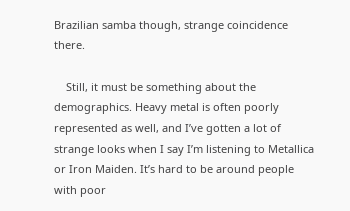Brazilian samba though, strange coincidence there.

    Still, it must be something about the demographics. Heavy metal is often poorly represented as well, and I’ve gotten a lot of strange looks when I say I’m listening to Metallica or Iron Maiden. It’s hard to be around people with poor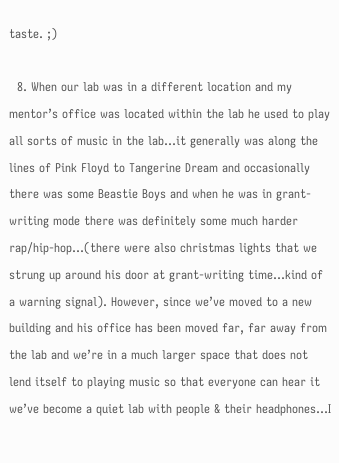taste. ;)

  8. When our lab was in a different location and my mentor’s office was located within the lab he used to play all sorts of music in the lab…it generally was along the lines of Pink Floyd to Tangerine Dream and occasionally there was some Beastie Boys and when he was in grant-writing mode there was definitely some much harder rap/hip-hop…(there were also christmas lights that we strung up around his door at grant-writing time…kind of a warning signal). However, since we’ve moved to a new building and his office has been moved far, far away from the lab and we’re in a much larger space that does not lend itself to playing music so that everyone can hear it we’ve become a quiet lab with people & their headphones…I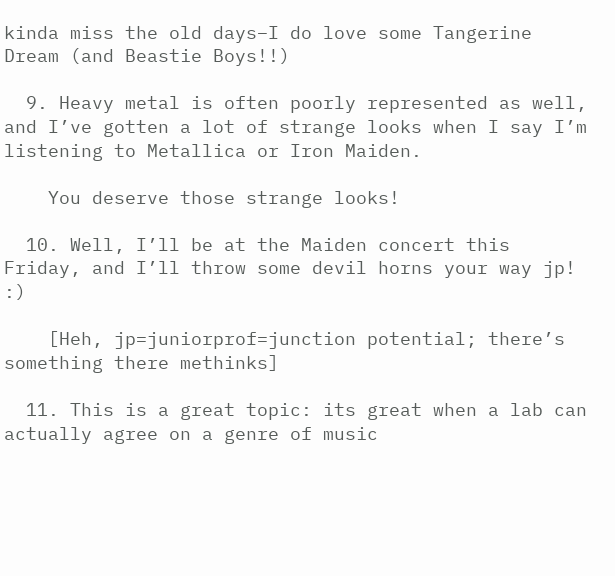kinda miss the old days–I do love some Tangerine Dream (and Beastie Boys!!)

  9. Heavy metal is often poorly represented as well, and I’ve gotten a lot of strange looks when I say I’m listening to Metallica or Iron Maiden.

    You deserve those strange looks!

  10. Well, I’ll be at the Maiden concert this Friday, and I’ll throw some devil horns your way jp! :)

    [Heh, jp=juniorprof=junction potential; there’s something there methinks]

  11. This is a great topic: its great when a lab can actually agree on a genre of music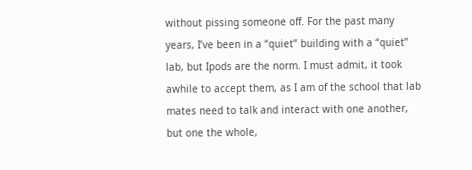without pissing someone off. For the past many years, I’ve been in a “quiet” building with a “quiet” lab, but Ipods are the norm. I must admit, it took awhile to accept them, as I am of the school that lab mates need to talk and interact with one another, but one the whole,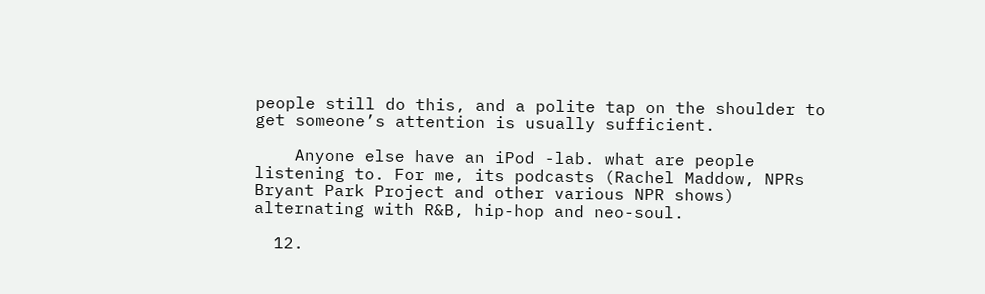people still do this, and a polite tap on the shoulder to get someone’s attention is usually sufficient.

    Anyone else have an iPod -lab. what are people listening to. For me, its podcasts (Rachel Maddow, NPRs Bryant Park Project and other various NPR shows) alternating with R&B, hip-hop and neo-soul.

  12.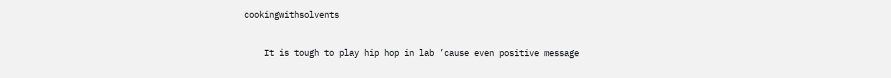cookingwithsolvents

    It is tough to play hip hop in lab ’cause even positive message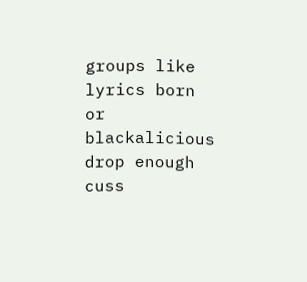groups like lyrics born or blackalicious drop enough cuss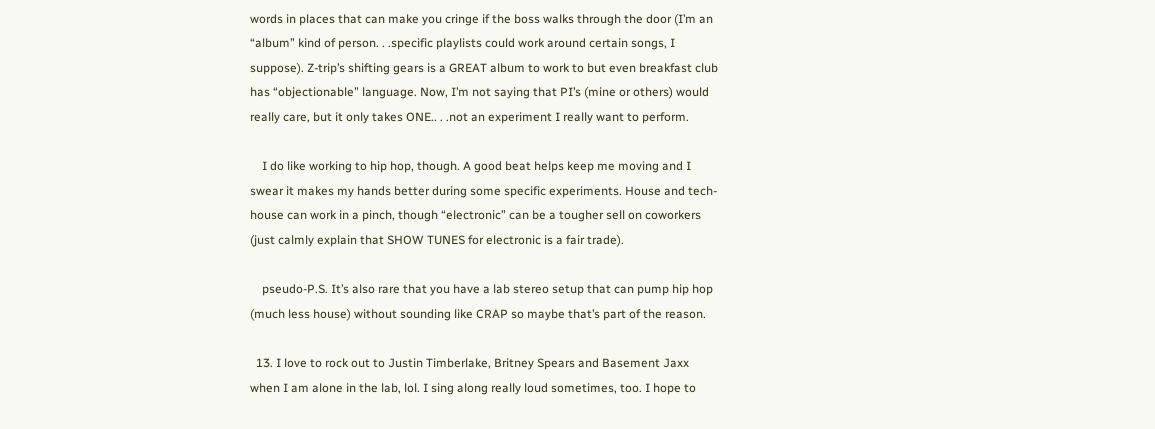words in places that can make you cringe if the boss walks through the door (I’m an “album” kind of person. . .specific playlists could work around certain songs, I suppose). Z-trip’s shifting gears is a GREAT album to work to but even breakfast club has “objectionable” language. Now, I’m not saying that PI’s (mine or others) would really care, but it only takes ONE.. . .not an experiment I really want to perform.

    I do like working to hip hop, though. A good beat helps keep me moving and I swear it makes my hands better during some specific experiments. House and tech-house can work in a pinch, though “electronic” can be a tougher sell on coworkers (just calmly explain that SHOW TUNES for electronic is a fair trade).

    pseudo-P.S. It’s also rare that you have a lab stereo setup that can pump hip hop (much less house) without sounding like CRAP so maybe that’s part of the reason.

  13. I love to rock out to Justin Timberlake, Britney Spears and Basement Jaxx when I am alone in the lab, lol. I sing along really loud sometimes, too. I hope to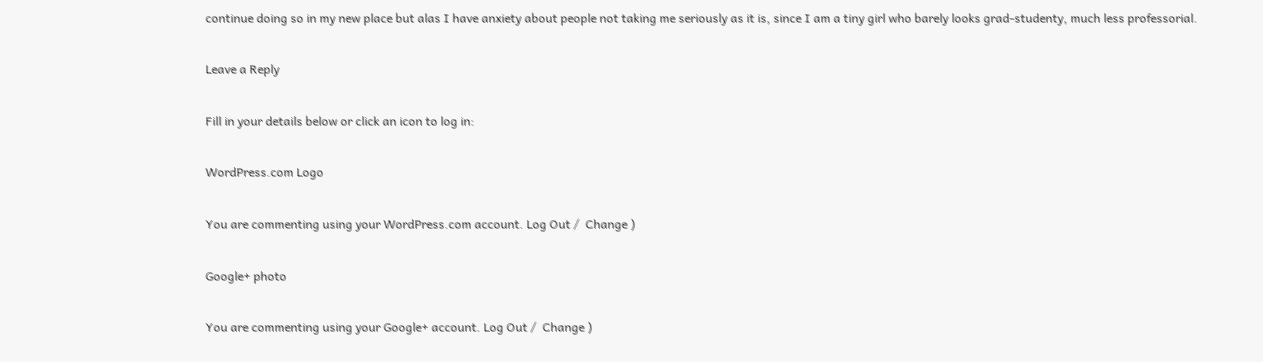continue doing so in my new place but alas I have anxiety about people not taking me seriously as it is, since I am a tiny girl who barely looks grad-studenty, much less professorial.

Leave a Reply

Fill in your details below or click an icon to log in:

WordPress.com Logo

You are commenting using your WordPress.com account. Log Out /  Change )

Google+ photo

You are commenting using your Google+ account. Log Out /  Change )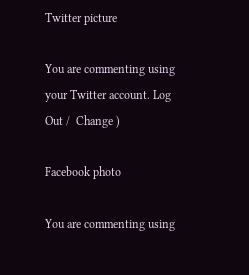Twitter picture

You are commenting using your Twitter account. Log Out /  Change )

Facebook photo

You are commenting using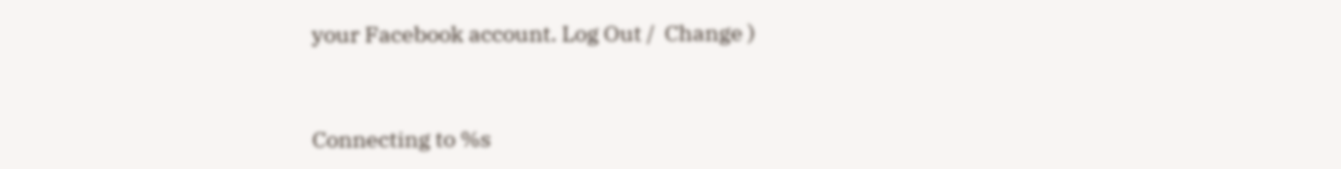your Facebook account. Log Out /  Change )


Connecting to %s